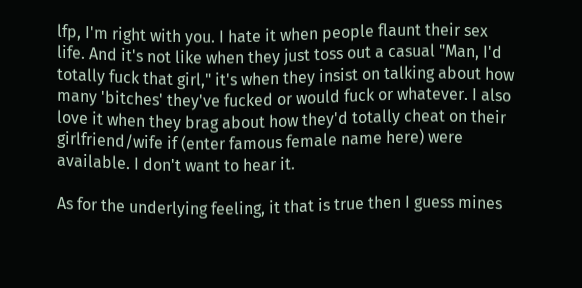lfp, I'm right with you. I hate it when people flaunt their sex life. And it's not like when they just toss out a casual "Man, I'd totally fuck that girl," it's when they insist on talking about how many 'bitches' they've fucked or would fuck or whatever. I also love it when they brag about how they'd totally cheat on their girlfriend/wife if (enter famous female name here) were available. I don't want to hear it.

As for the underlying feeling, it that is true then I guess mines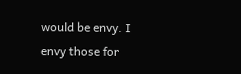would be envy. I envy those for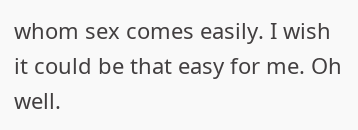whom sex comes easily. I wish it could be that easy for me. Oh well.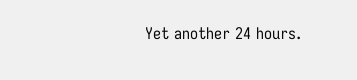Yet another 24 hours.